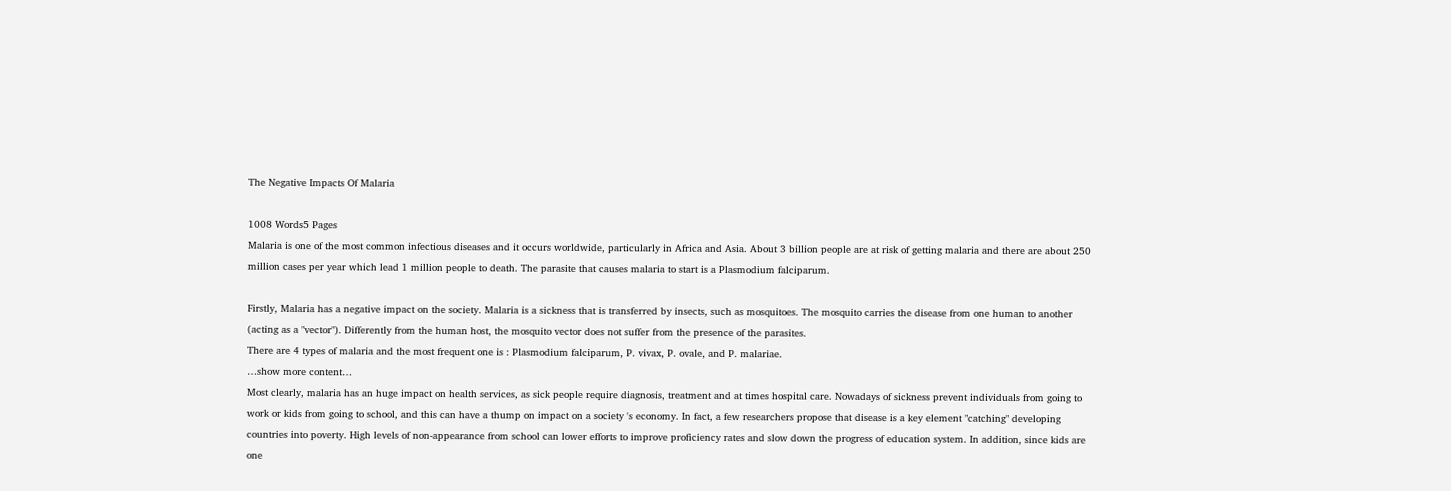The Negative Impacts Of Malaria

1008 Words5 Pages
Malaria is one of the most common infectious diseases and it occurs worldwide, particularly in Africa and Asia. About 3 billion people are at risk of getting malaria and there are about 250 million cases per year which lead 1 million people to death. The parasite that causes malaria to start is a Plasmodium falciparum.

Firstly, Malaria has a negative impact on the society. Malaria is a sickness that is transferred by insects, such as mosquitoes. The mosquito carries the disease from one human to another (acting as a "vector"). Differently from the human host, the mosquito vector does not suffer from the presence of the parasites.
There are 4 types of malaria and the most frequent one is : Plasmodium falciparum, P. vivax, P. ovale, and P. malariae.
…show more content…
Most clearly, malaria has an huge impact on health services, as sick people require diagnosis, treatment and at times hospital care. Nowadays of sickness prevent individuals from going to work or kids from going to school, and this can have a thump on impact on a society 's economy. In fact, a few researchers propose that disease is a key element "catching" developing countries into poverty. High levels of non-appearance from school can lower efforts to improve proficiency rates and slow down the progress of education system. In addition, since kids are one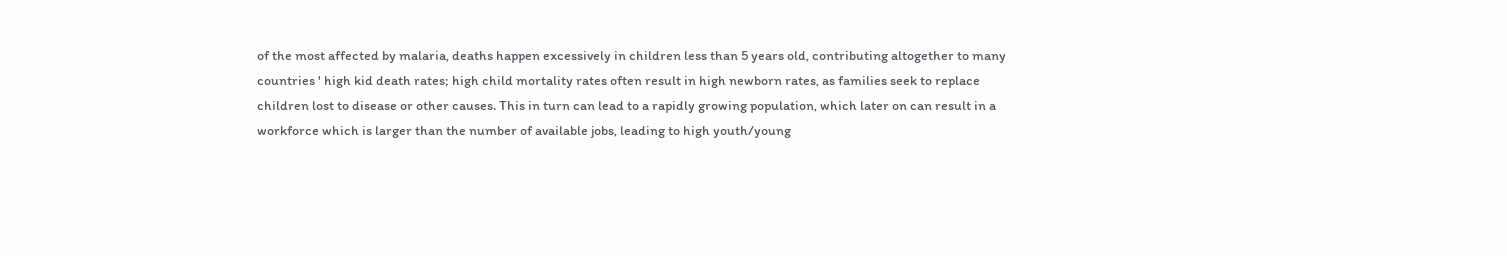of the most affected by malaria, deaths happen excessively in children less than 5 years old, contributing altogether to many countries ' high kid death rates; high child mortality rates often result in high newborn rates, as families seek to replace children lost to disease or other causes. This in turn can lead to a rapidly growing population, which later on can result in a workforce which is larger than the number of available jobs, leading to high youth/young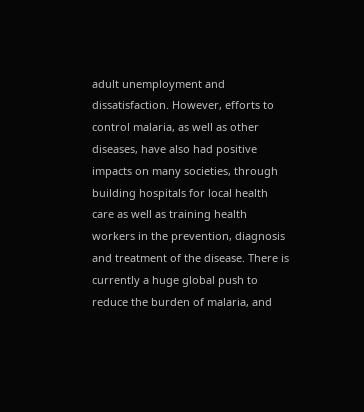adult unemployment and dissatisfaction. However, efforts to control malaria, as well as other diseases, have also had positive impacts on many societies, through building hospitals for local health care as well as training health workers in the prevention, diagnosis and treatment of the disease. There is currently a huge global push to reduce the burden of malaria, and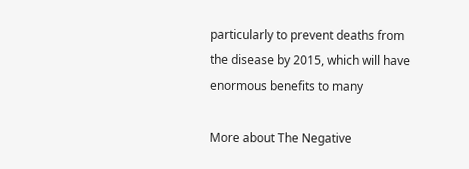particularly to prevent deaths from the disease by 2015, which will have enormous benefits to many

More about The Negative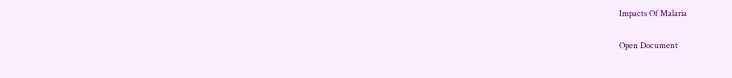Impacts Of Malaria

Open Document